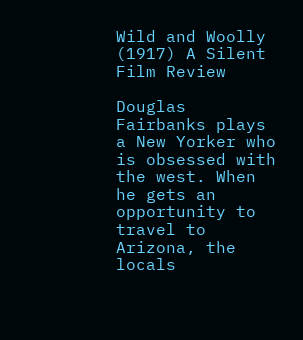Wild and Woolly (1917) A Silent Film Review

Douglas Fairbanks plays a New Yorker who is obsessed with the west. When he gets an opportunity to travel to Arizona, the locals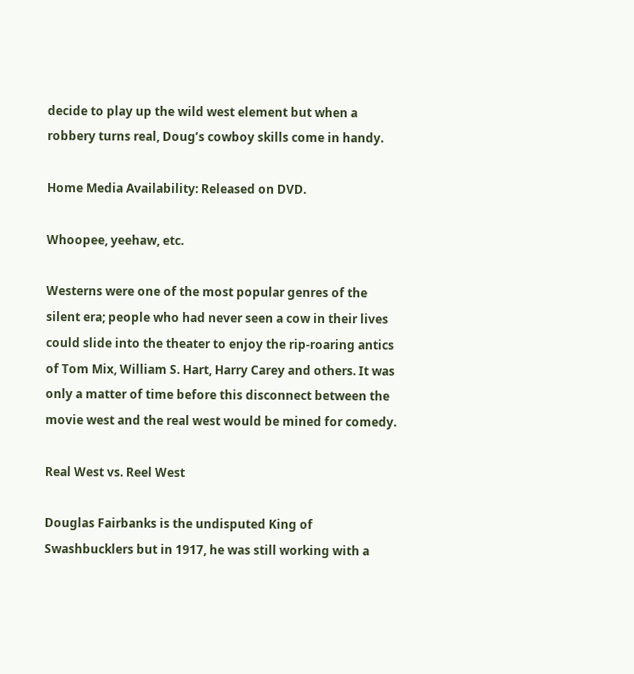decide to play up the wild west element but when a robbery turns real, Doug’s cowboy skills come in handy.

Home Media Availability: Released on DVD.

Whoopee, yeehaw, etc.

Westerns were one of the most popular genres of the silent era; people who had never seen a cow in their lives could slide into the theater to enjoy the rip-roaring antics of Tom Mix, William S. Hart, Harry Carey and others. It was only a matter of time before this disconnect between the movie west and the real west would be mined for comedy.

Real West vs. Reel West

Douglas Fairbanks is the undisputed King of Swashbucklers but in 1917, he was still working with a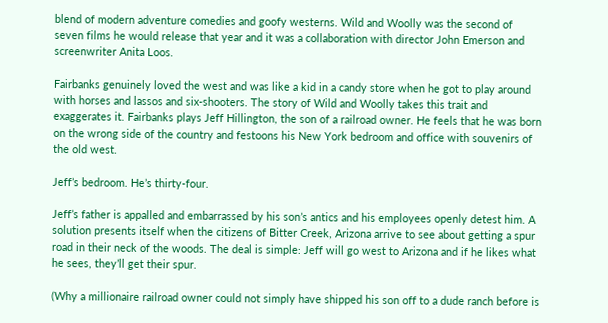blend of modern adventure comedies and goofy westerns. Wild and Woolly was the second of seven films he would release that year and it was a collaboration with director John Emerson and screenwriter Anita Loos.

Fairbanks genuinely loved the west and was like a kid in a candy store when he got to play around with horses and lassos and six-shooters. The story of Wild and Woolly takes this trait and exaggerates it. Fairbanks plays Jeff Hillington, the son of a railroad owner. He feels that he was born on the wrong side of the country and festoons his New York bedroom and office with souvenirs of the old west.

Jeff’s bedroom. He’s thirty-four.

Jeff’s father is appalled and embarrassed by his son’s antics and his employees openly detest him. A solution presents itself when the citizens of Bitter Creek, Arizona arrive to see about getting a spur road in their neck of the woods. The deal is simple: Jeff will go west to Arizona and if he likes what he sees, they’ll get their spur.

(Why a millionaire railroad owner could not simply have shipped his son off to a dude ranch before is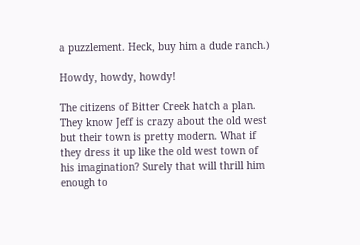a puzzlement. Heck, buy him a dude ranch.)

Howdy, howdy, howdy!

The citizens of Bitter Creek hatch a plan. They know Jeff is crazy about the old west but their town is pretty modern. What if they dress it up like the old west town of his imagination? Surely that will thrill him enough to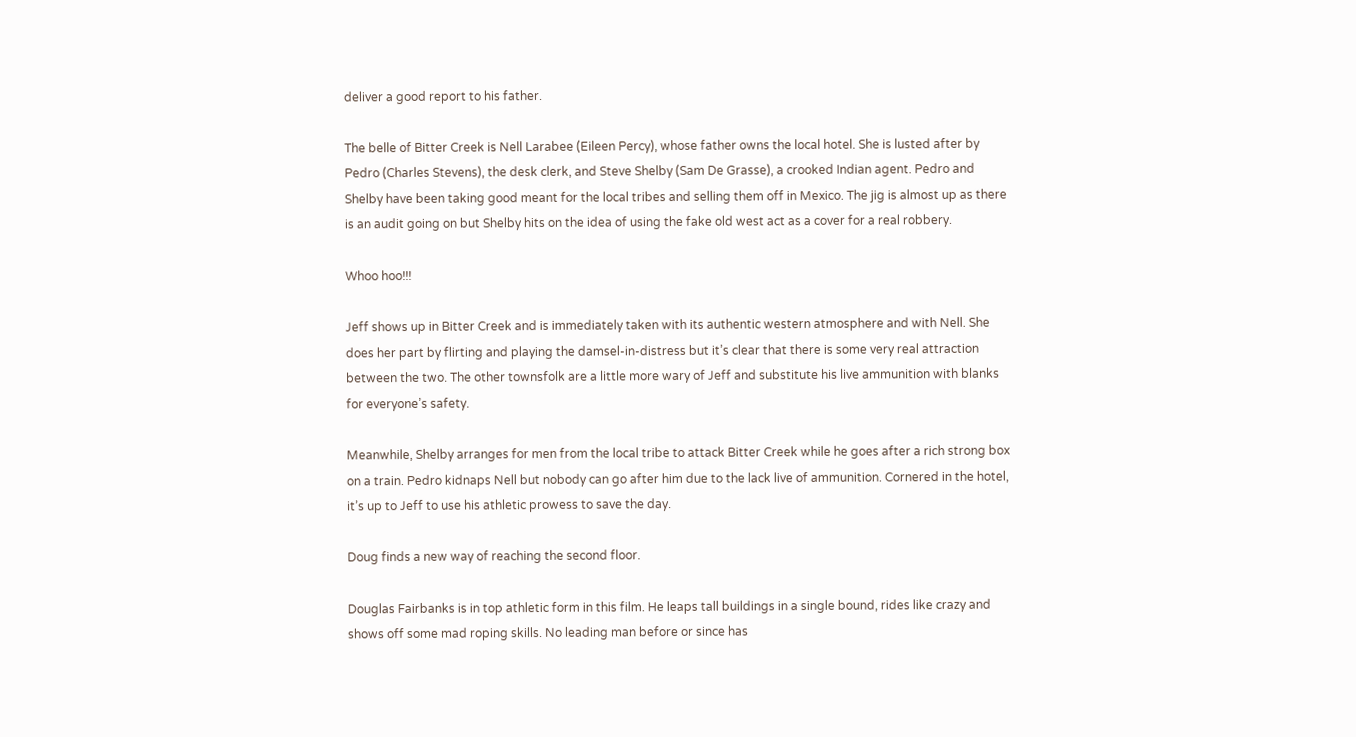deliver a good report to his father.

The belle of Bitter Creek is Nell Larabee (Eileen Percy), whose father owns the local hotel. She is lusted after by Pedro (Charles Stevens), the desk clerk, and Steve Shelby (Sam De Grasse), a crooked Indian agent. Pedro and Shelby have been taking good meant for the local tribes and selling them off in Mexico. The jig is almost up as there is an audit going on but Shelby hits on the idea of using the fake old west act as a cover for a real robbery.

Whoo hoo!!!

Jeff shows up in Bitter Creek and is immediately taken with its authentic western atmosphere and with Nell. She does her part by flirting and playing the damsel-in-distress but it’s clear that there is some very real attraction between the two. The other townsfolk are a little more wary of Jeff and substitute his live ammunition with blanks for everyone’s safety.

Meanwhile, Shelby arranges for men from the local tribe to attack Bitter Creek while he goes after a rich strong box on a train. Pedro kidnaps Nell but nobody can go after him due to the lack live of ammunition. Cornered in the hotel, it’s up to Jeff to use his athletic prowess to save the day.

Doug finds a new way of reaching the second floor.

Douglas Fairbanks is in top athletic form in this film. He leaps tall buildings in a single bound, rides like crazy and shows off some mad roping skills. No leading man before or since has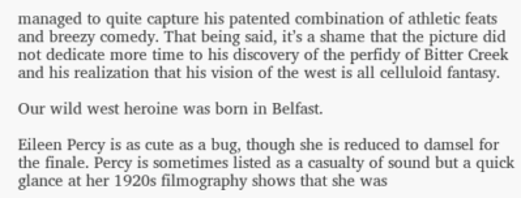managed to quite capture his patented combination of athletic feats and breezy comedy. That being said, it’s a shame that the picture did not dedicate more time to his discovery of the perfidy of Bitter Creek and his realization that his vision of the west is all celluloid fantasy.

Our wild west heroine was born in Belfast.

Eileen Percy is as cute as a bug, though she is reduced to damsel for the finale. Percy is sometimes listed as a casualty of sound but a quick glance at her 1920s filmography shows that she was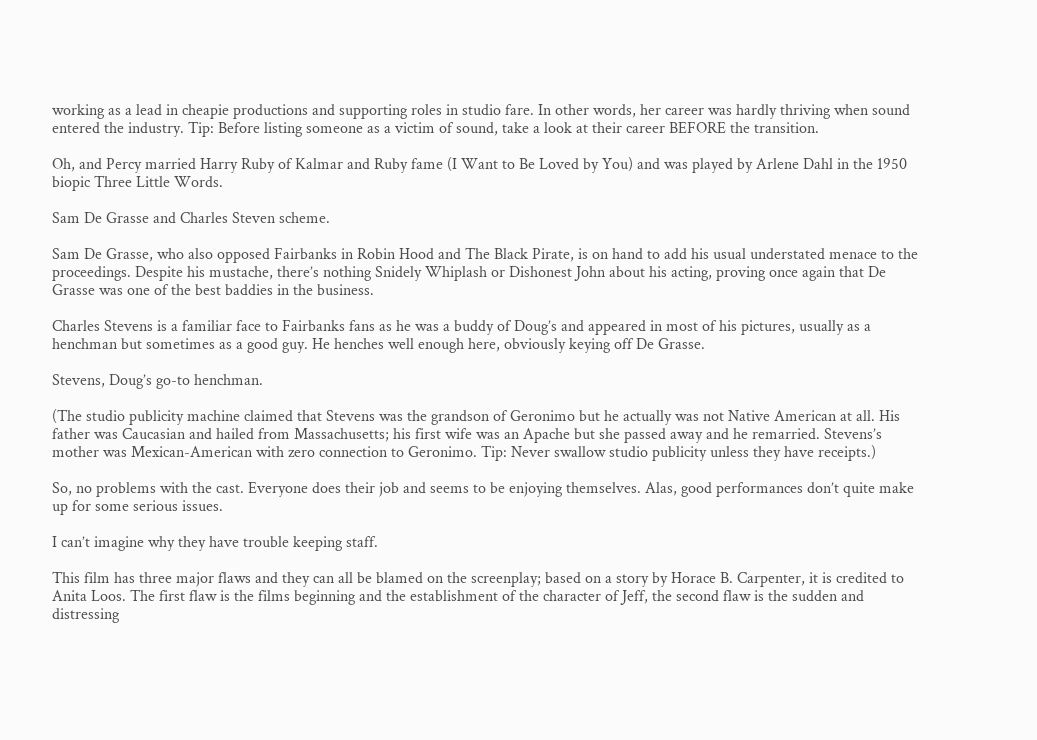working as a lead in cheapie productions and supporting roles in studio fare. In other words, her career was hardly thriving when sound entered the industry. Tip: Before listing someone as a victim of sound, take a look at their career BEFORE the transition.

Oh, and Percy married Harry Ruby of Kalmar and Ruby fame (I Want to Be Loved by You) and was played by Arlene Dahl in the 1950 biopic Three Little Words.

Sam De Grasse and Charles Steven scheme.

Sam De Grasse, who also opposed Fairbanks in Robin Hood and The Black Pirate, is on hand to add his usual understated menace to the proceedings. Despite his mustache, there’s nothing Snidely Whiplash or Dishonest John about his acting, proving once again that De Grasse was one of the best baddies in the business.

Charles Stevens is a familiar face to Fairbanks fans as he was a buddy of Doug’s and appeared in most of his pictures, usually as a henchman but sometimes as a good guy. He henches well enough here, obviously keying off De Grasse.

Stevens, Doug’s go-to henchman.

(The studio publicity machine claimed that Stevens was the grandson of Geronimo but he actually was not Native American at all. His father was Caucasian and hailed from Massachusetts; his first wife was an Apache but she passed away and he remarried. Stevens’s mother was Mexican-American with zero connection to Geronimo. Tip: Never swallow studio publicity unless they have receipts.)

So, no problems with the cast. Everyone does their job and seems to be enjoying themselves. Alas, good performances don’t quite make up for some serious issues.

I can’t imagine why they have trouble keeping staff.

This film has three major flaws and they can all be blamed on the screenplay; based on a story by Horace B. Carpenter, it is credited to Anita Loos. The first flaw is the films beginning and the establishment of the character of Jeff, the second flaw is the sudden and distressing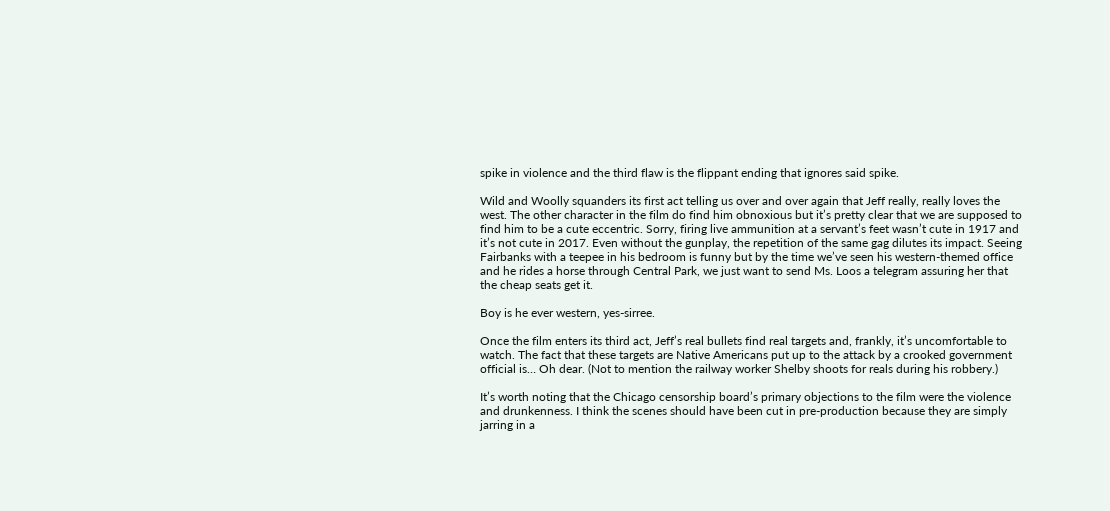spike in violence and the third flaw is the flippant ending that ignores said spike.

Wild and Woolly squanders its first act telling us over and over again that Jeff really, really loves the west. The other character in the film do find him obnoxious but it’s pretty clear that we are supposed to find him to be a cute eccentric. Sorry, firing live ammunition at a servant’s feet wasn’t cute in 1917 and it’s not cute in 2017. Even without the gunplay, the repetition of the same gag dilutes its impact. Seeing Fairbanks with a teepee in his bedroom is funny but by the time we’ve seen his western-themed office and he rides a horse through Central Park, we just want to send Ms. Loos a telegram assuring her that the cheap seats get it.

Boy is he ever western, yes-sirree.

Once the film enters its third act, Jeff’s real bullets find real targets and, frankly, it’s uncomfortable to watch. The fact that these targets are Native Americans put up to the attack by a crooked government official is… Oh dear. (Not to mention the railway worker Shelby shoots for reals during his robbery.)

It’s worth noting that the Chicago censorship board’s primary objections to the film were the violence and drunkenness. I think the scenes should have been cut in pre-production because they are simply jarring in a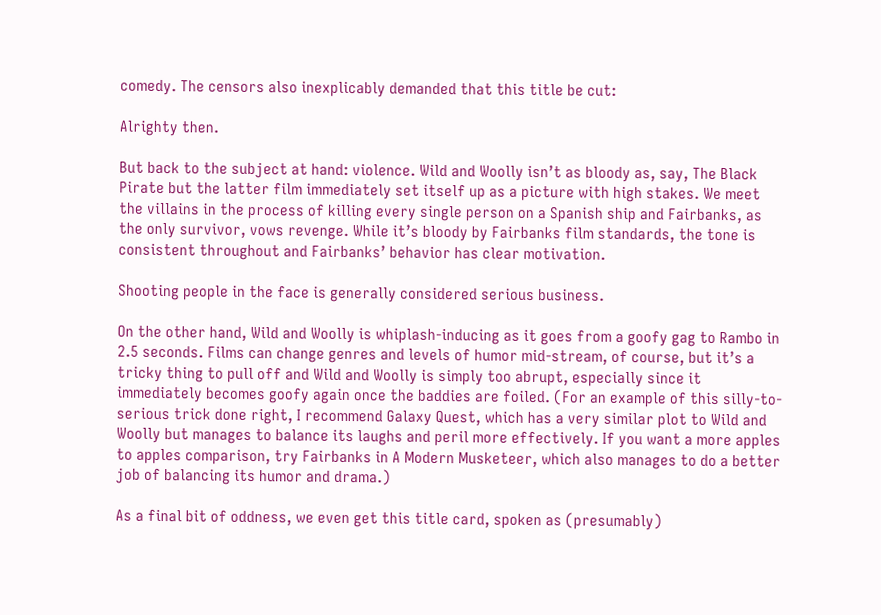comedy. The censors also inexplicably demanded that this title be cut:

Alrighty then.

But back to the subject at hand: violence. Wild and Woolly isn’t as bloody as, say, The Black Pirate but the latter film immediately set itself up as a picture with high stakes. We meet the villains in the process of killing every single person on a Spanish ship and Fairbanks, as the only survivor, vows revenge. While it’s bloody by Fairbanks film standards, the tone is consistent throughout and Fairbanks’ behavior has clear motivation.

Shooting people in the face is generally considered serious business.

On the other hand, Wild and Woolly is whiplash-inducing as it goes from a goofy gag to Rambo in 2.5 seconds. Films can change genres and levels of humor mid-stream, of course, but it’s a tricky thing to pull off and Wild and Woolly is simply too abrupt, especially since it immediately becomes goofy again once the baddies are foiled. (For an example of this silly-to-serious trick done right, I recommend Galaxy Quest, which has a very similar plot to Wild and Woolly but manages to balance its laughs and peril more effectively. If you want a more apples to apples comparison, try Fairbanks in A Modern Musketeer, which also manages to do a better job of balancing its humor and drama.)

As a final bit of oddness, we even get this title card, spoken as (presumably)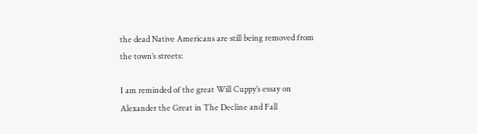the dead Native Americans are still being removed from the town’s streets:

I am reminded of the great Will Cuppy’s essay on Alexander the Great in The Decline and Fall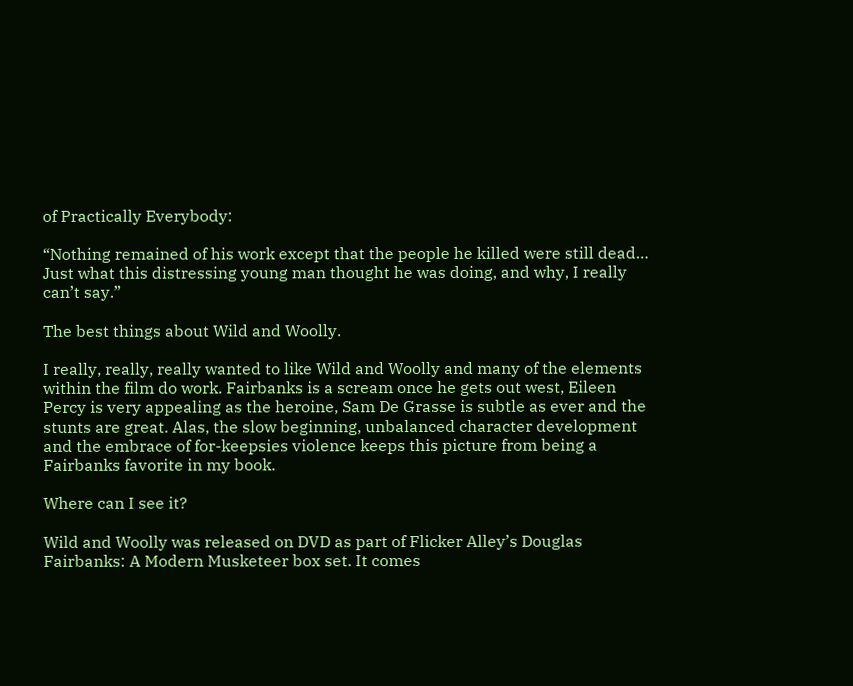of Practically Everybody:

“Nothing remained of his work except that the people he killed were still dead… Just what this distressing young man thought he was doing, and why, I really can’t say.”

The best things about Wild and Woolly.

I really, really, really wanted to like Wild and Woolly and many of the elements within the film do work. Fairbanks is a scream once he gets out west, Eileen Percy is very appealing as the heroine, Sam De Grasse is subtle as ever and the stunts are great. Alas, the slow beginning, unbalanced character development and the embrace of for-keepsies violence keeps this picture from being a Fairbanks favorite in my book.

Where can I see it?

Wild and Woolly was released on DVD as part of Flicker Alley’s Douglas Fairbanks: A Modern Musketeer box set. It comes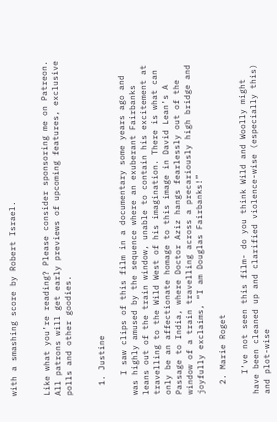with a smashing score by Robert Israel.


Like what you’re reading? Please consider sponsoring me on Patreon. All patrons will get early previews of upcoming features, exclusive polls and other goodies.


  1. Justine

    I saw clips of this film in a documentary some years ago and was highly amused by the sequence where an exuberant Fairbanks leans out of the train window, unable to contain his excitement at travelling to the Wild West of his imagination. There is what can only be an affectionate homage to this image in David Lean’s A Passage to India, where Doctor Aziz hangs fearlessly out of the window of a train travelling across a precariously high bridge and joyfully exclaims, “I am Douglas Fairbanks!”

  2. Marie Roget

    I’ve not seen this film- do you think Wild and Woolly might have been cleaned up and clarified violence-wise (especially this) and plot-wise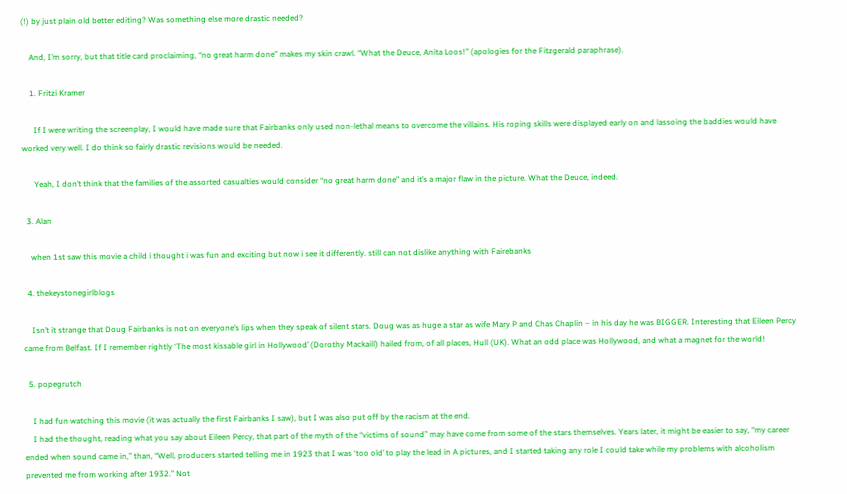(!) by just plain old better editing? Was something else more drastic needed?

    And, I’m sorry, but that title card proclaiming, “no great harm done” makes my skin crawl. “What the Deuce, Anita Loos!” (apologies for the Fitzgerald paraphrase).

    1. Fritzi Kramer

      If I were writing the screenplay, I would have made sure that Fairbanks only used non-lethal means to overcome the villains. His roping skills were displayed early on and lassoing the baddies would have worked very well. I do think so fairly drastic revisions would be needed.

      Yeah, I don’t think that the families of the assorted casualties would consider “no great harm done” and it’s a major flaw in the picture. What the Deuce, indeed.

  3. Alan

    when 1st saw this movie a child i thought i was fun and exciting but now i see it differently. still can not dislike anything with Fairebanks

  4. thekeystonegirlblogs

    Isn’t it strange that Doug Fairbanks is not on everyone’s lips when they speak of silent stars. Doug was as huge a star as wife Mary P and Chas Chaplin – in his day he was BIGGER. Interesting that Eileen Percy came from Belfast. If I remember rightly ‘The most kissable girl in Hollywood’ (Dorothy Mackaill) hailed from, of all places, Hull (UK). What an odd place was Hollywood, and what a magnet for the world!

  5. popegrutch

    I had fun watching this movie (it was actually the first Fairbanks I saw), but I was also put off by the racism at the end.
    I had the thought, reading what you say about Eileen Percy, that part of the myth of the “victims of sound” may have come from some of the stars themselves. Years later, it might be easier to say, “my career ended when sound came in,” than, “Well, producers started telling me in 1923 that I was ‘too old’ to play the lead in A pictures, and I started taking any role I could take while my problems with alcoholism prevented me from working after 1932.” Not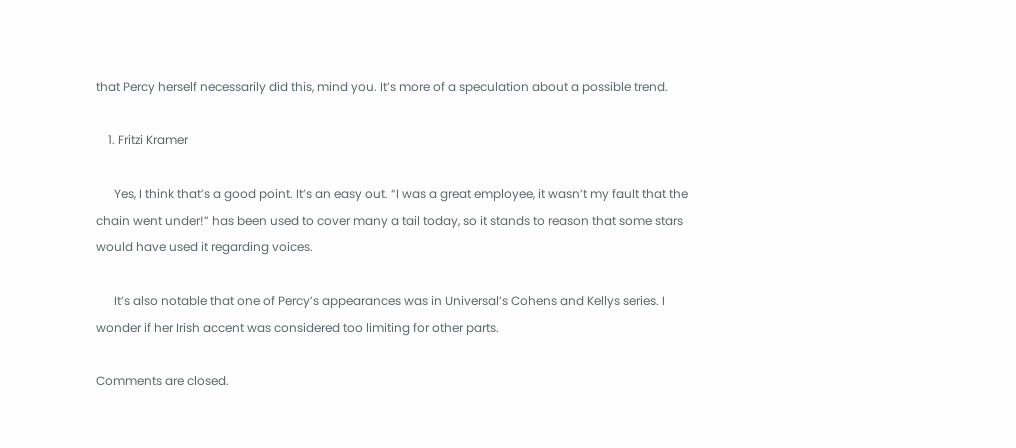that Percy herself necessarily did this, mind you. It’s more of a speculation about a possible trend.

    1. Fritzi Kramer

      Yes, I think that’s a good point. It’s an easy out. “I was a great employee, it wasn’t my fault that the chain went under!” has been used to cover many a tail today, so it stands to reason that some stars would have used it regarding voices.

      It’s also notable that one of Percy’s appearances was in Universal’s Cohens and Kellys series. I wonder if her Irish accent was considered too limiting for other parts.

Comments are closed.